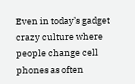Even in today’s gadget crazy culture where people change cell phones as often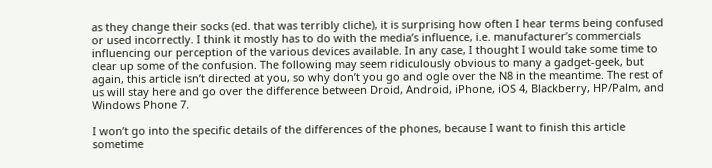as they change their socks (ed. that was terribly cliche), it is surprising how often I hear terms being confused or used incorrectly. I think it mostly has to do with the media’s influence, i.e. manufacturer’s commercials influencing our perception of the various devices available. In any case, I thought I would take some time to clear up some of the confusion. The following may seem ridiculously obvious to many a gadget-geek, but again, this article isn’t directed at you, so why don’t you go and ogle over the N8 in the meantime. The rest of us will stay here and go over the difference between Droid, Android, iPhone, iOS 4, Blackberry, HP/Palm, and Windows Phone 7.

I won’t go into the specific details of the differences of the phones, because I want to finish this article sometime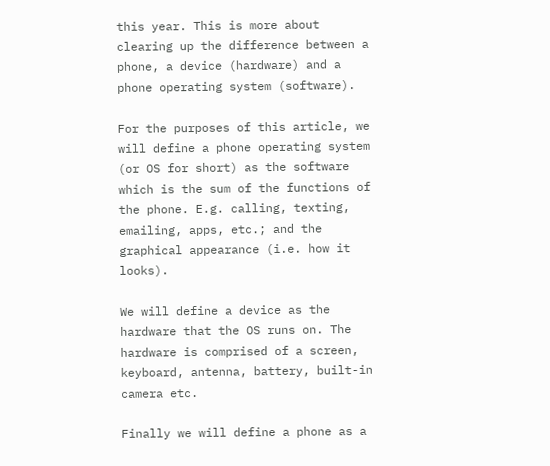this year. This is more about clearing up the difference between a phone, a device (hardware) and a phone operating system (software).

For the purposes of this article, we will define a phone operating system (or OS for short) as the software which is the sum of the functions of the phone. E.g. calling, texting, emailing, apps, etc.; and the graphical appearance (i.e. how it looks).

We will define a device as the hardware that the OS runs on. The hardware is comprised of a screen, keyboard, antenna, battery, built-in camera etc.

Finally we will define a phone as a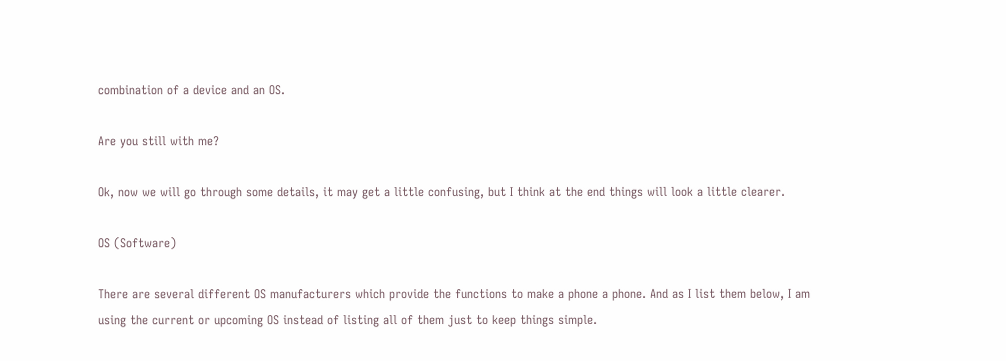combination of a device and an OS.

Are you still with me?

Ok, now we will go through some details, it may get a little confusing, but I think at the end things will look a little clearer.

OS (Software)

There are several different OS manufacturers which provide the functions to make a phone a phone. And as I list them below, I am using the current or upcoming OS instead of listing all of them just to keep things simple.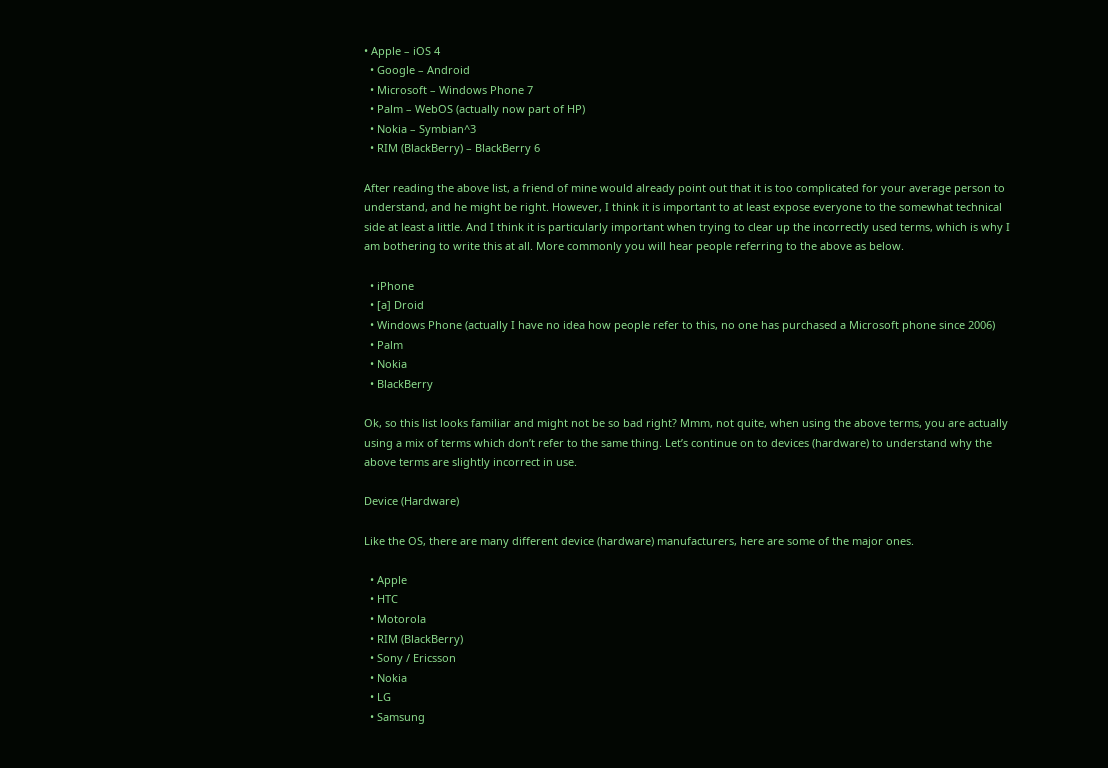• Apple – iOS 4
  • Google – Android
  • Microsoft – Windows Phone 7
  • Palm – WebOS (actually now part of HP)
  • Nokia – Symbian^3
  • RIM (BlackBerry) – BlackBerry 6

After reading the above list, a friend of mine would already point out that it is too complicated for your average person to understand, and he might be right. However, I think it is important to at least expose everyone to the somewhat technical side at least a little. And I think it is particularly important when trying to clear up the incorrectly used terms, which is why I am bothering to write this at all. More commonly you will hear people referring to the above as below.

  • iPhone
  • [a] Droid
  • Windows Phone (actually I have no idea how people refer to this, no one has purchased a Microsoft phone since 2006)
  • Palm
  • Nokia
  • BlackBerry

Ok, so this list looks familiar and might not be so bad right? Mmm, not quite, when using the above terms, you are actually using a mix of terms which don’t refer to the same thing. Let’s continue on to devices (hardware) to understand why the above terms are slightly incorrect in use.

Device (Hardware)

Like the OS, there are many different device (hardware) manufacturers, here are some of the major ones.

  • Apple
  • HTC
  • Motorola
  • RIM (BlackBerry)
  • Sony / Ericsson
  • Nokia
  • LG
  • Samsung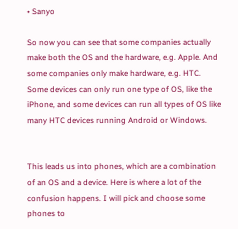• Sanyo

So now you can see that some companies actually make both the OS and the hardware, e.g. Apple. And some companies only make hardware, e.g. HTC. Some devices can only run one type of OS, like the iPhone, and some devices can run all types of OS like many HTC devices running Android or Windows.


This leads us into phones, which are a combination of an OS and a device. Here is where a lot of the confusion happens. I will pick and choose some phones to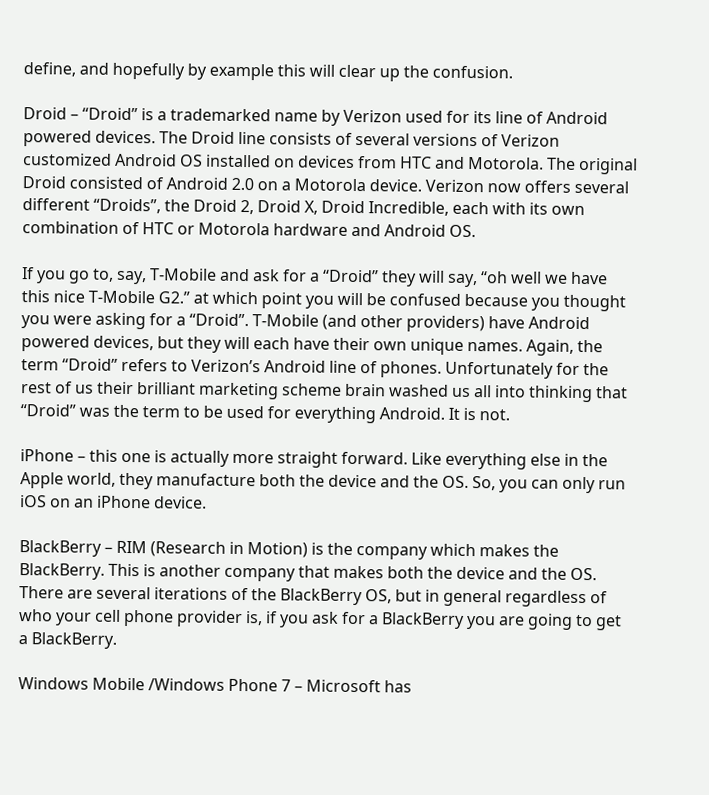define, and hopefully by example this will clear up the confusion.

Droid – “Droid” is a trademarked name by Verizon used for its line of Android powered devices. The Droid line consists of several versions of Verizon customized Android OS installed on devices from HTC and Motorola. The original Droid consisted of Android 2.0 on a Motorola device. Verizon now offers several different “Droids”, the Droid 2, Droid X, Droid Incredible, each with its own combination of HTC or Motorola hardware and Android OS.

If you go to, say, T-Mobile and ask for a “Droid” they will say, “oh well we have this nice T-Mobile G2.” at which point you will be confused because you thought you were asking for a “Droid”. T-Mobile (and other providers) have Android powered devices, but they will each have their own unique names. Again, the term “Droid” refers to Verizon’s Android line of phones. Unfortunately for the rest of us their brilliant marketing scheme brain washed us all into thinking that “Droid” was the term to be used for everything Android. It is not.

iPhone – this one is actually more straight forward. Like everything else in the Apple world, they manufacture both the device and the OS. So, you can only run iOS on an iPhone device.

BlackBerry – RIM (Research in Motion) is the company which makes the BlackBerry. This is another company that makes both the device and the OS. There are several iterations of the BlackBerry OS, but in general regardless of who your cell phone provider is, if you ask for a BlackBerry you are going to get a BlackBerry.

Windows Mobile /Windows Phone 7 – Microsoft has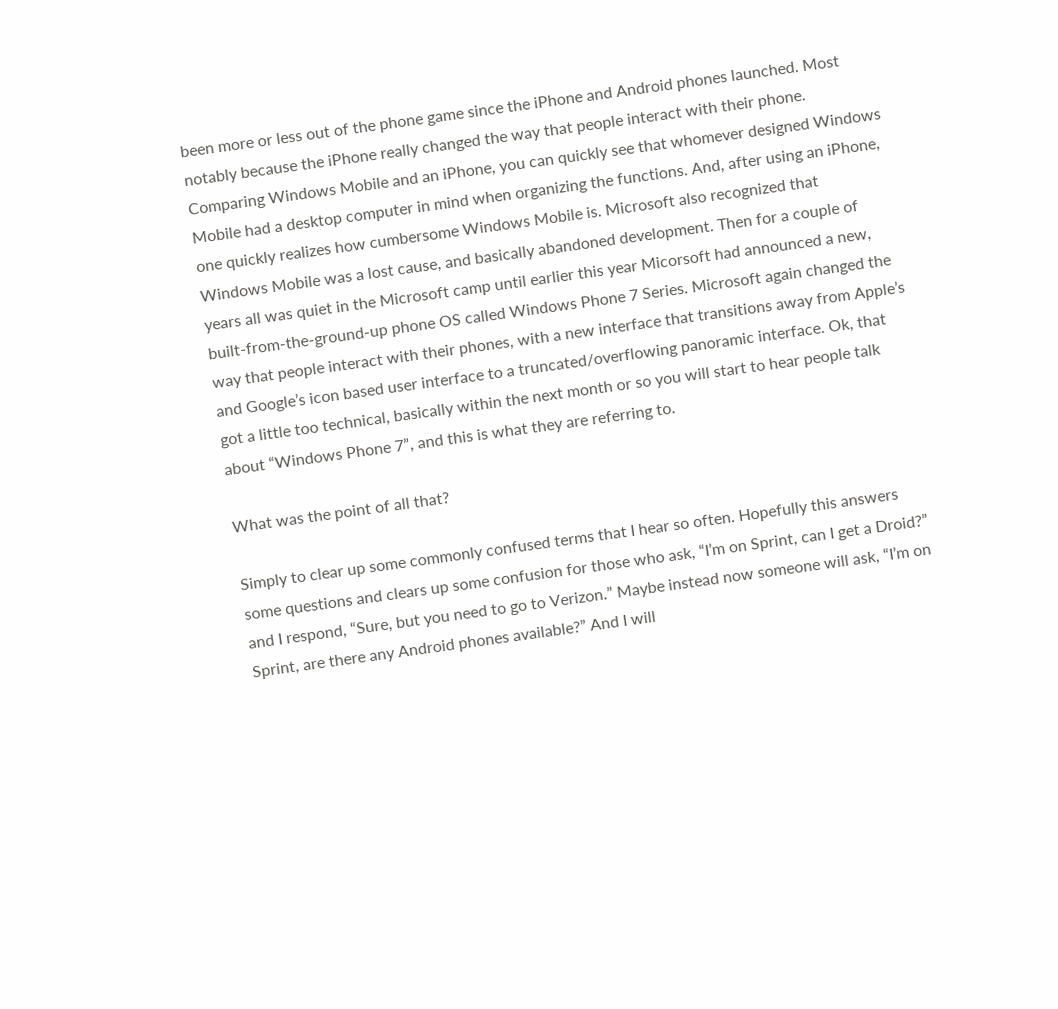been more or less out of the phone game since the iPhone and Android phones launched. Most notably because the iPhone really changed the way that people interact with their phone. Comparing Windows Mobile and an iPhone, you can quickly see that whomever designed Windows Mobile had a desktop computer in mind when organizing the functions. And, after using an iPhone, one quickly realizes how cumbersome Windows Mobile is. Microsoft also recognized that Windows Mobile was a lost cause, and basically abandoned development. Then for a couple of years all was quiet in the Microsoft camp until earlier this year Micorsoft had announced a new, built-from-the-ground-up phone OS called Windows Phone 7 Series. Microsoft again changed the way that people interact with their phones, with a new interface that transitions away from Apple’s and Google’s icon based user interface to a truncated/overflowing panoramic interface. Ok, that got a little too technical, basically within the next month or so you will start to hear people talk about “Windows Phone 7”, and this is what they are referring to.

What was the point of all that?

Simply to clear up some commonly confused terms that I hear so often. Hopefully this answers some questions and clears up some confusion for those who ask, “I’m on Sprint, can I get a Droid?” and I respond, “Sure, but you need to go to Verizon.” Maybe instead now someone will ask, “I’m on Sprint, are there any Android phones available?” And I will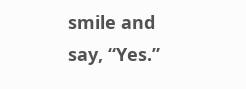smile and say, “Yes.”